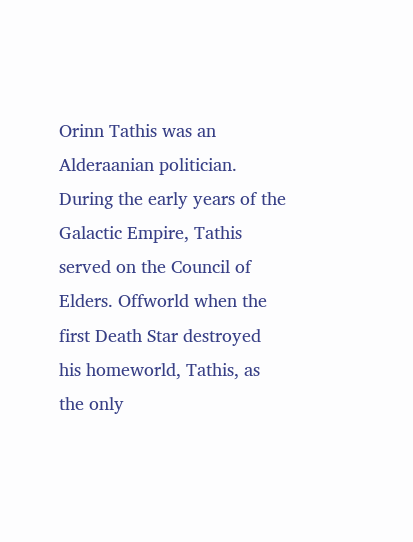Orinn Tathis was an Alderaanian politician. During the early years of the Galactic Empire, Tathis served on the Council of Elders. Offworld when the first Death Star destroyed his homeworld, Tathis, as the only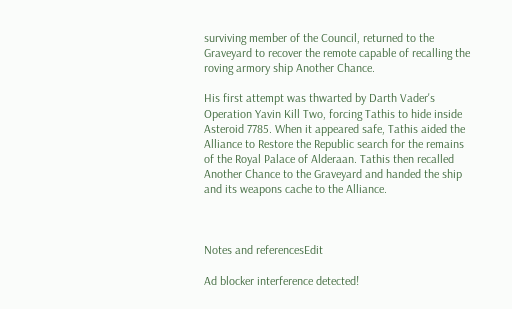surviving member of the Council, returned to the Graveyard to recover the remote capable of recalling the roving armory ship Another Chance.

His first attempt was thwarted by Darth Vader's Operation Yavin Kill Two, forcing Tathis to hide inside Asteroid 7785. When it appeared safe, Tathis aided the Alliance to Restore the Republic search for the remains of the Royal Palace of Alderaan. Tathis then recalled Another Chance to the Graveyard and handed the ship and its weapons cache to the Alliance.



Notes and referencesEdit

Ad blocker interference detected!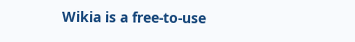Wikia is a free-to-use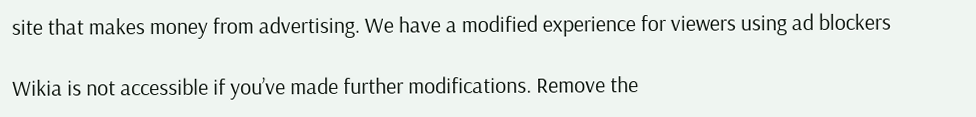site that makes money from advertising. We have a modified experience for viewers using ad blockers

Wikia is not accessible if you’ve made further modifications. Remove the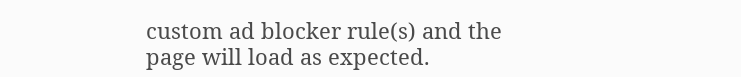custom ad blocker rule(s) and the page will load as expected.